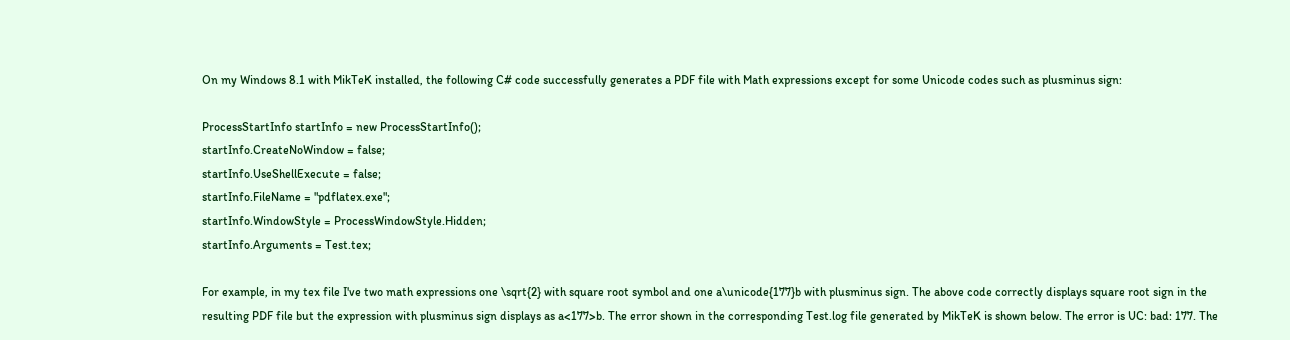On my Windows 8.1 with MikTeK installed, the following C# code successfully generates a PDF file with Math expressions except for some Unicode codes such as plusminus sign:

ProcessStartInfo startInfo = new ProcessStartInfo();
startInfo.CreateNoWindow = false;
startInfo.UseShellExecute = false;
startInfo.FileName = "pdflatex.exe";
startInfo.WindowStyle = ProcessWindowStyle.Hidden;
startInfo.Arguments = Test.tex;

For example, in my tex file I've two math expressions one \sqrt{2} with square root symbol and one a\unicode{177}b with plusminus sign. The above code correctly displays square root sign in the resulting PDF file but the expression with plusminus sign displays as a<177>b. The error shown in the corresponding Test.log file generated by MikTeK is shown below. The error is UC: bad: 177. The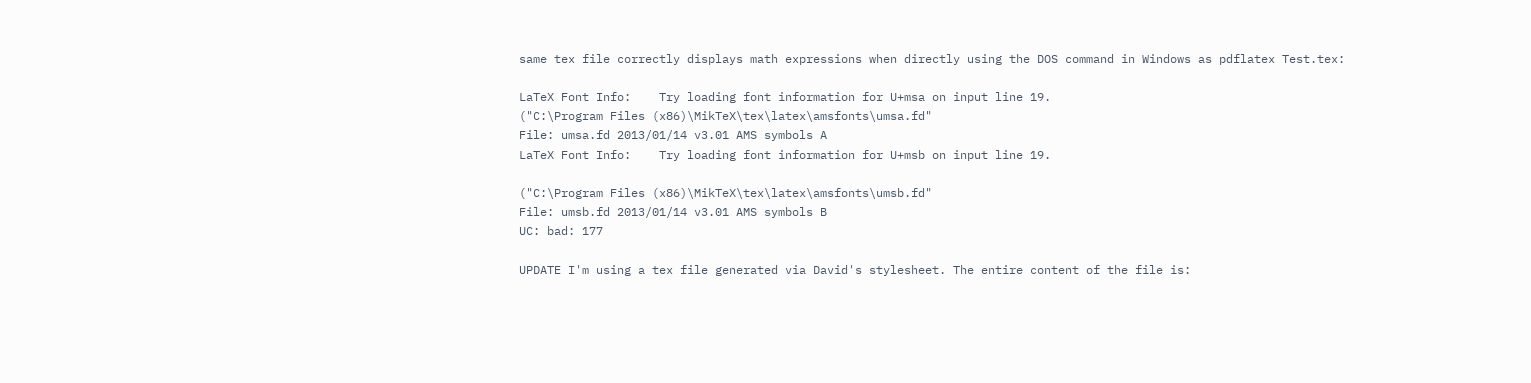same tex file correctly displays math expressions when directly using the DOS command in Windows as pdflatex Test.tex:

LaTeX Font Info:    Try loading font information for U+msa on input line 19.
("C:\Program Files (x86)\MikTeX\tex\latex\amsfonts\umsa.fd"
File: umsa.fd 2013/01/14 v3.01 AMS symbols A
LaTeX Font Info:    Try loading font information for U+msb on input line 19.

("C:\Program Files (x86)\MikTeX\tex\latex\amsfonts\umsb.fd"
File: umsb.fd 2013/01/14 v3.01 AMS symbols B
UC: bad: 177

UPDATE I'm using a tex file generated via David's stylesheet. The entire content of the file is: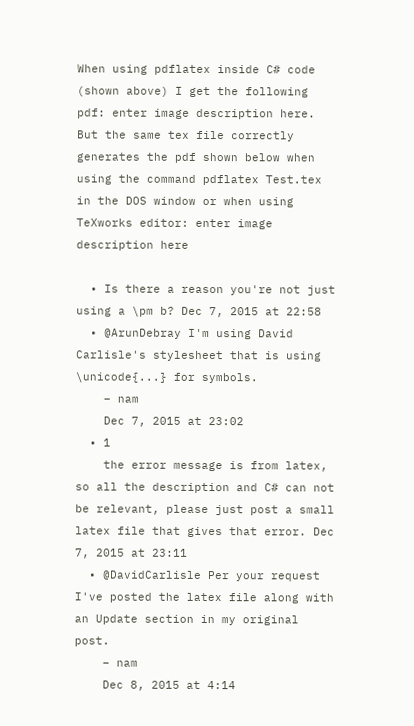When using pdflatex inside C# code (shown above) I get the following pdf: enter image description here. But the same tex file correctly generates the pdf shown below when using the command pdflatex Test.tex in the DOS window or when using TeXworks editor: enter image description here

  • Is there a reason you're not just using a \pm b? Dec 7, 2015 at 22:58
  • @ArunDebray I'm using David Carlisle's stylesheet that is using \unicode{...} for symbols.
    – nam
    Dec 7, 2015 at 23:02
  • 1
    the error message is from latex, so all the description and C# can not be relevant, please just post a small latex file that gives that error. Dec 7, 2015 at 23:11
  • @DavidCarlisle Per your request I've posted the latex file along with an Update section in my original post.
    – nam
    Dec 8, 2015 at 4:14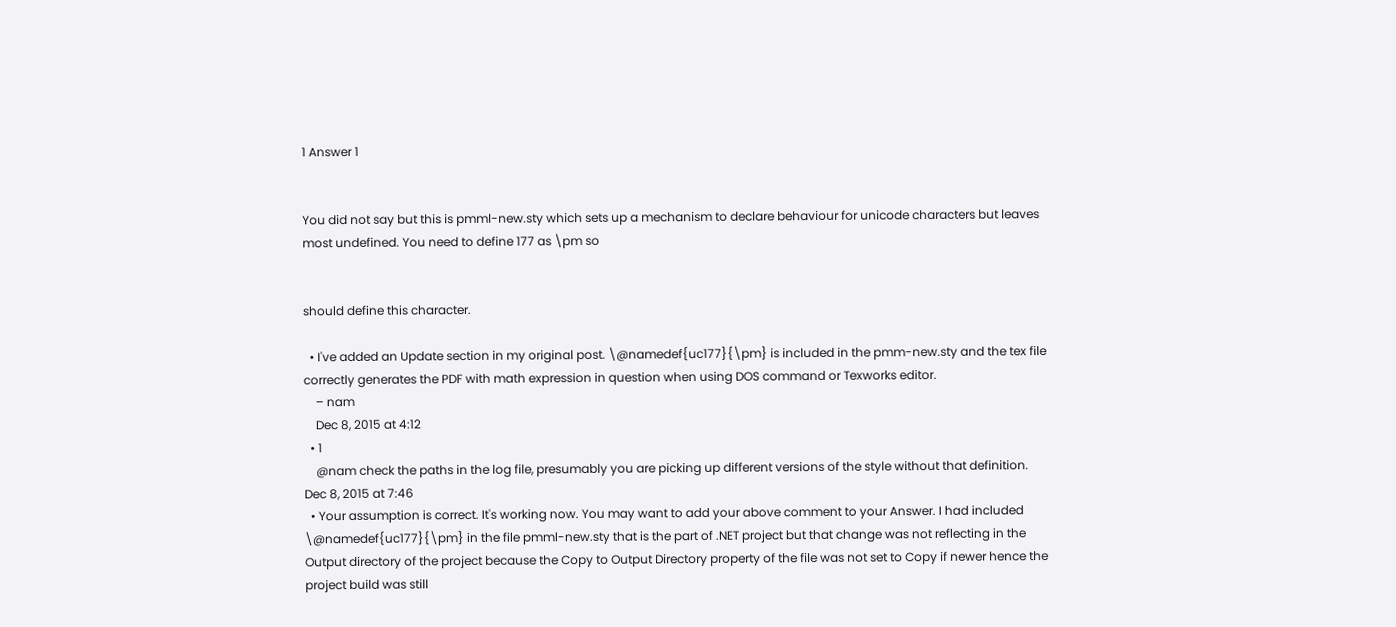1 Answer 1


You did not say but this is pmml-new.sty which sets up a mechanism to declare behaviour for unicode characters but leaves most undefined. You need to define 177 as \pm so


should define this character.

  • I've added an Update section in my original post. \@namedef{uc177}{\pm} is included in the pmm-new.sty and the tex file correctly generates the PDF with math expression in question when using DOS command or Texworks editor.
    – nam
    Dec 8, 2015 at 4:12
  • 1
    @nam check the paths in the log file, presumably you are picking up different versions of the style without that definition. Dec 8, 2015 at 7:46
  • Your assumption is correct. It's working now. You may want to add your above comment to your Answer. I had included \@namedef{uc177}{\pm} in the file pmml-new.sty that is the part of .NET project but that change was not reflecting in the Output directory of the project because the Copy to Output Directory property of the file was not set to Copy if newer hence the project build was still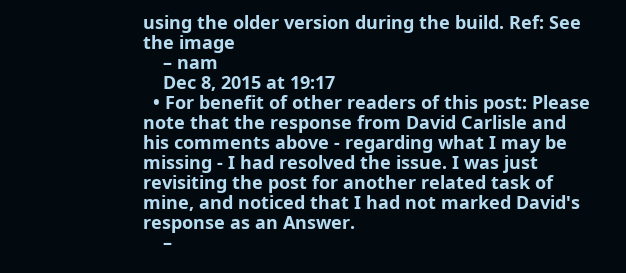using the older version during the build. Ref: See the image
    – nam
    Dec 8, 2015 at 19:17
  • For benefit of other readers of this post: Please note that the response from David Carlisle and his comments above - regarding what I may be missing - I had resolved the issue. I was just revisiting the post for another related task of mine, and noticed that I had not marked David's response as an Answer.
    –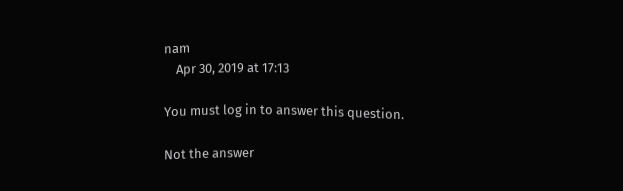nam
    Apr 30, 2019 at 17:13

You must log in to answer this question.

Not the answer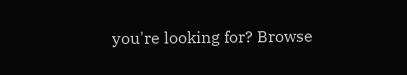you're looking for? Browse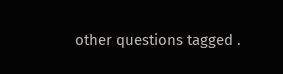other questions tagged .